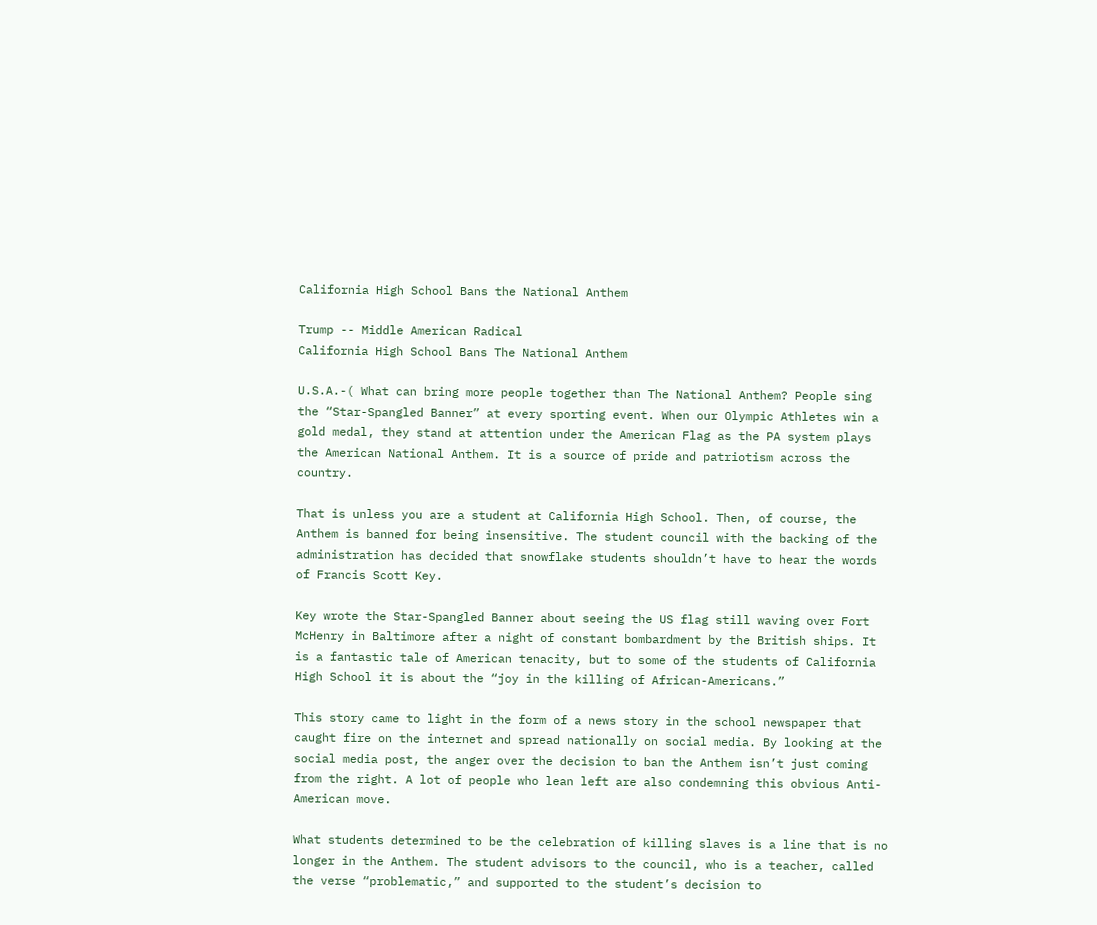California High School Bans the National Anthem

Trump -- Middle American Radical
California High School Bans The National Anthem

U.S.A.-( What can bring more people together than The National Anthem? People sing the “Star-Spangled Banner” at every sporting event. When our Olympic Athletes win a gold medal, they stand at attention under the American Flag as the PA system plays the American National Anthem. It is a source of pride and patriotism across the country.

That is unless you are a student at California High School. Then, of course, the Anthem is banned for being insensitive. The student council with the backing of the administration has decided that snowflake students shouldn’t have to hear the words of Francis Scott Key.

Key wrote the Star-Spangled Banner about seeing the US flag still waving over Fort McHenry in Baltimore after a night of constant bombardment by the British ships. It is a fantastic tale of American tenacity, but to some of the students of California High School it is about the “joy in the killing of African-Americans.”

This story came to light in the form of a news story in the school newspaper that caught fire on the internet and spread nationally on social media. By looking at the social media post, the anger over the decision to ban the Anthem isn’t just coming from the right. A lot of people who lean left are also condemning this obvious Anti-American move.

What students determined to be the celebration of killing slaves is a line that is no longer in the Anthem. The student advisors to the council, who is a teacher, called the verse “problematic,” and supported to the student’s decision to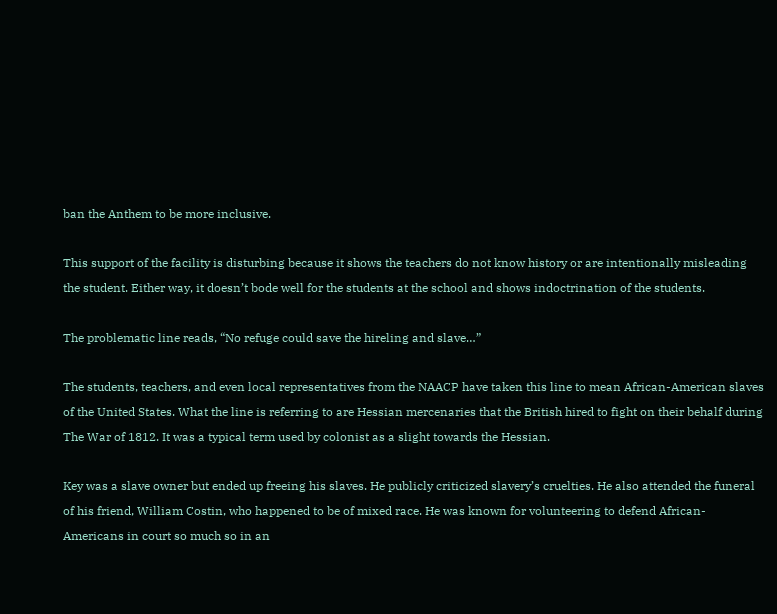ban the Anthem to be more inclusive.

This support of the facility is disturbing because it shows the teachers do not know history or are intentionally misleading the student. Either way, it doesn’t bode well for the students at the school and shows indoctrination of the students.

The problematic line reads, “No refuge could save the hireling and slave…”

The students, teachers, and even local representatives from the NAACP have taken this line to mean African-American slaves of the United States. What the line is referring to are Hessian mercenaries that the British hired to fight on their behalf during The War of 1812. It was a typical term used by colonist as a slight towards the Hessian.

Key was a slave owner but ended up freeing his slaves. He publicly criticized slavery’s cruelties. He also attended the funeral of his friend, William Costin, who happened to be of mixed race. He was known for volunteering to defend African-Americans in court so much so in an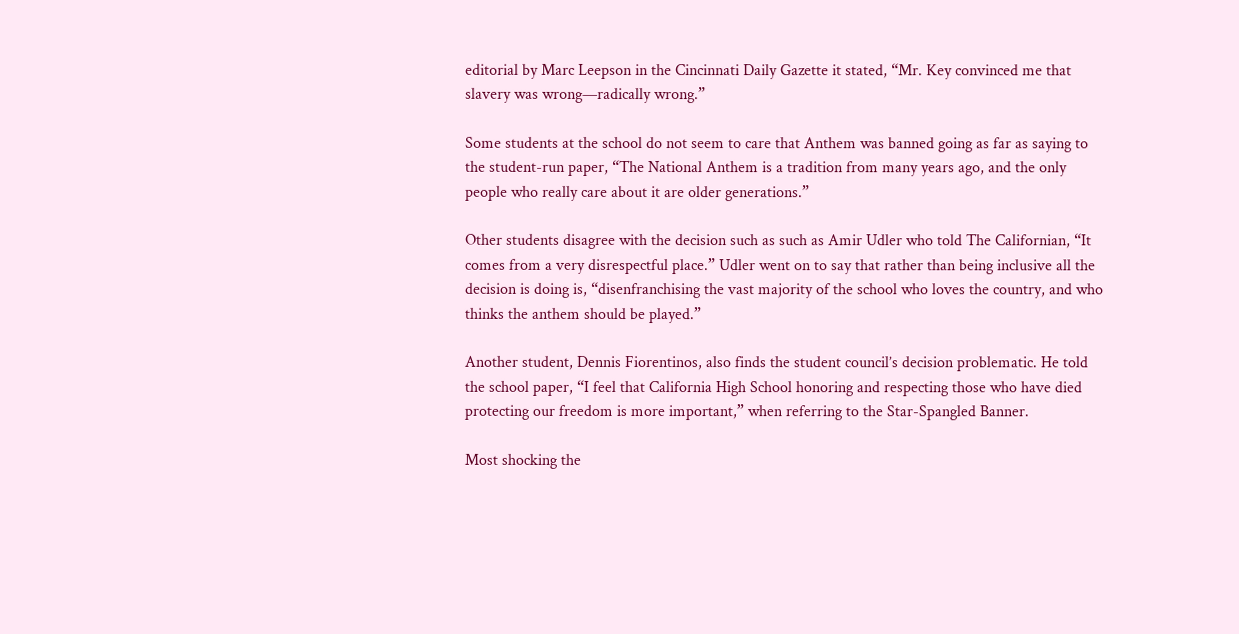editorial by Marc Leepson in the Cincinnati Daily Gazette it stated, “Mr. Key convinced me that slavery was wrong—radically wrong.”

Some students at the school do not seem to care that Anthem was banned going as far as saying to the student-run paper, “The National Anthem is a tradition from many years ago, and the only people who really care about it are older generations.”

Other students disagree with the decision such as such as Amir Udler who told The Californian, “It comes from a very disrespectful place.” Udler went on to say that rather than being inclusive all the decision is doing is, “disenfranchising the vast majority of the school who loves the country, and who thinks the anthem should be played.”

Another student, Dennis Fiorentinos, also finds the student council’s decision problematic. He told the school paper, “I feel that California High School honoring and respecting those who have died protecting our freedom is more important,” when referring to the Star-Spangled Banner.

Most shocking the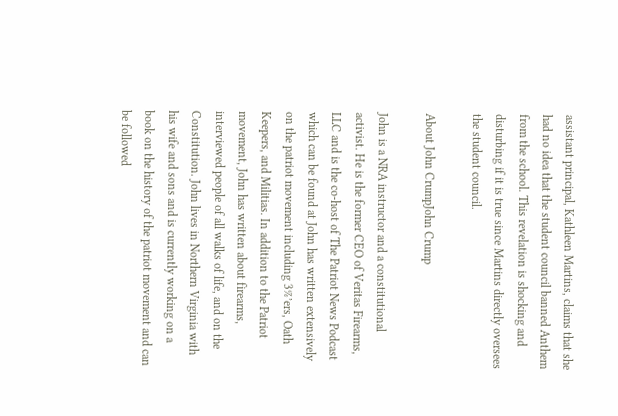assistant principal, Kathleen Martins, claims that she had no idea that the student council banned Anthem from the school. This revelation is shocking and disturbing if it is true since Martins directly oversees the student council.

About John CrumpJohn Crump

John is a NRA instructor and a constitutional activist. He is the former CEO of Veritas Firearms, LLC and is the co-host of The Patriot News Podcast which can be found at John has written extensively on the patriot movement including 3%’ers, Oath Keepers, and Militias. In addition to the Patriot movement, John has written about firearms, interviewed people of all walks of life, and on the Constitution. John lives in Northern Virginia with his wife and sons and is currently working on a book on the history of the patriot movement and can be followed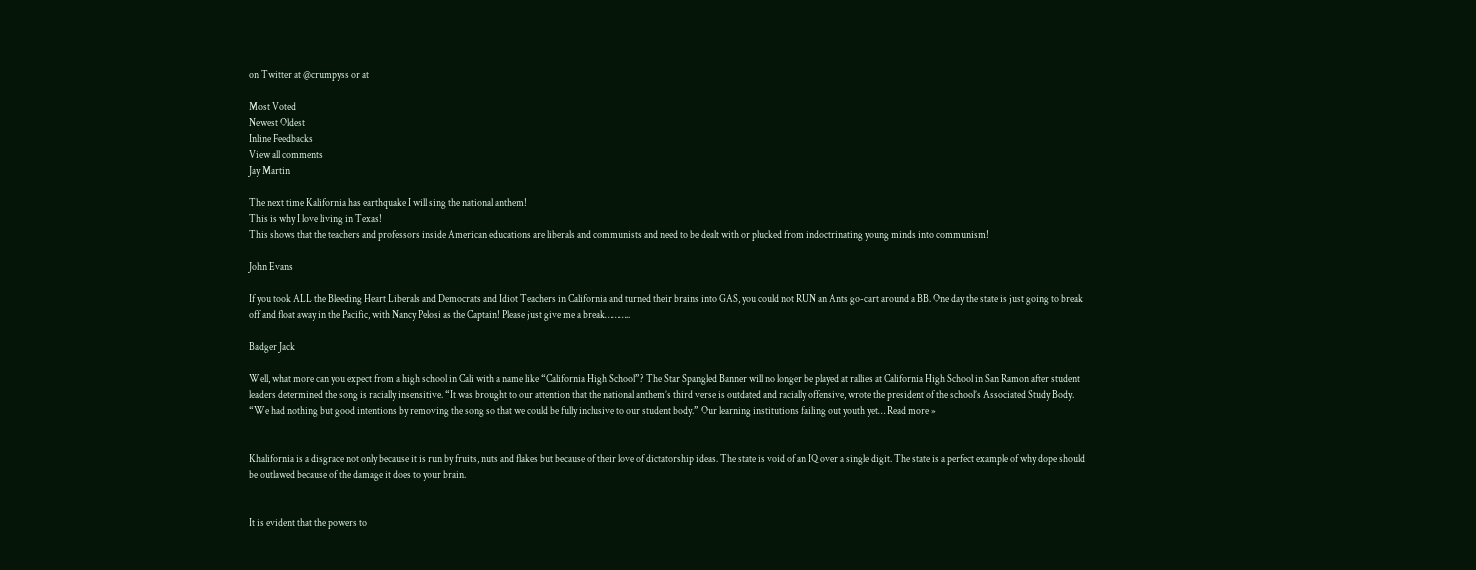on Twitter at @crumpyss or at

Most Voted
Newest Oldest
Inline Feedbacks
View all comments
Jay Martin

The next time Kalifornia has earthquake I will sing the national anthem!
This is why I love living in Texas!
This shows that the teachers and professors inside American educations are liberals and communists and need to be dealt with or plucked from indoctrinating young minds into communism!

John Evans

If you took ALL the Bleeding Heart Liberals and Democrats and Idiot Teachers in California and turned their brains into GAS, you could not RUN an Ants go-cart around a BB. One day the state is just going to break off and float away in the Pacific, with Nancy Pelosi as the Captain! Please just give me a break………..

Badger Jack

Well, what more can you expect from a high school in Cali with a name like “California High School”? The Star Spangled Banner will no longer be played at rallies at California High School in San Ramon after student leaders determined the song is racially insensitive. “It was brought to our attention that the national anthem’s third verse is outdated and racially offensive, wrote the president of the school’s Associated Study Body. “We had nothing but good intentions by removing the song so that we could be fully inclusive to our student body.” Our learning institutions failing out youth yet… Read more »


Khalifornia is a disgrace not only because it is run by fruits, nuts and flakes but because of their love of dictatorship ideas. The state is void of an IQ over a single digit. The state is a perfect example of why dope should be outlawed because of the damage it does to your brain.


It is evident that the powers to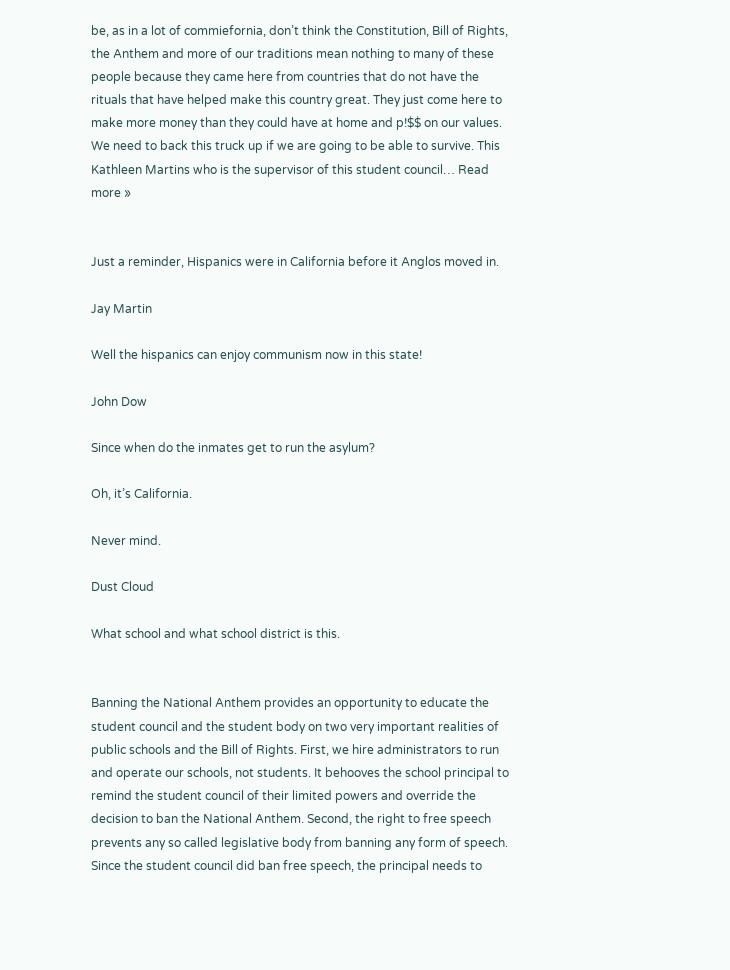be, as in a lot of commiefornia, don’t think the Constitution, Bill of Rights, the Anthem and more of our traditions mean nothing to many of these people because they came here from countries that do not have the rituals that have helped make this country great. They just come here to make more money than they could have at home and p!$$ on our values. We need to back this truck up if we are going to be able to survive. This Kathleen Martins who is the supervisor of this student council… Read more »


Just a reminder, Hispanics were in California before it Anglos moved in.

Jay Martin

Well the hispanics can enjoy communism now in this state!

John Dow

Since when do the inmates get to run the asylum?

Oh, it’s California.

Never mind.

Dust Cloud

What school and what school district is this.


Banning the National Anthem provides an opportunity to educate the student council and the student body on two very important realities of public schools and the Bill of Rights. First, we hire administrators to run and operate our schools, not students. It behooves the school principal to remind the student council of their limited powers and override the decision to ban the National Anthem. Second, the right to free speech prevents any so called legislative body from banning any form of speech. Since the student council did ban free speech, the principal needs to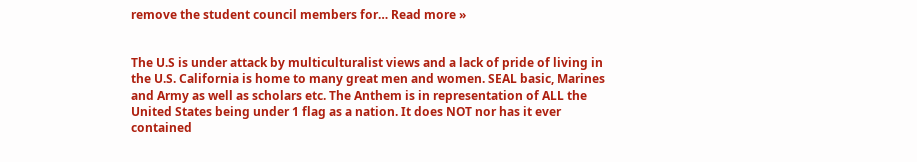remove the student council members for… Read more »


The U.S is under attack by multiculturalist views and a lack of pride of living in the U.S. California is home to many great men and women. SEAL basic, Marines and Army as well as scholars etc. The Anthem is in representation of ALL the United States being under 1 flag as a nation. It does NOT nor has it ever contained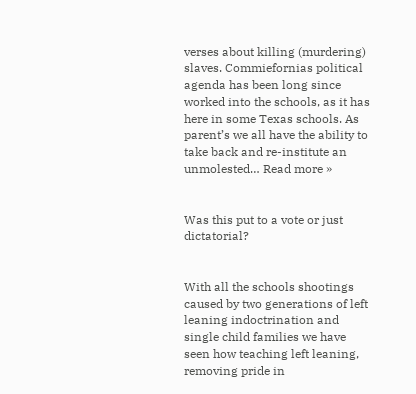verses about killing (murdering) slaves. Commiefornias political agenda has been long since worked into the schools, as it has here in some Texas schools. As parent’s we all have the ability to take back and re-institute an unmolested… Read more »


Was this put to a vote or just dictatorial?


With all the schools shootings caused by two generations of left leaning indoctrination and single child families we have seen how teaching left leaning, removing pride in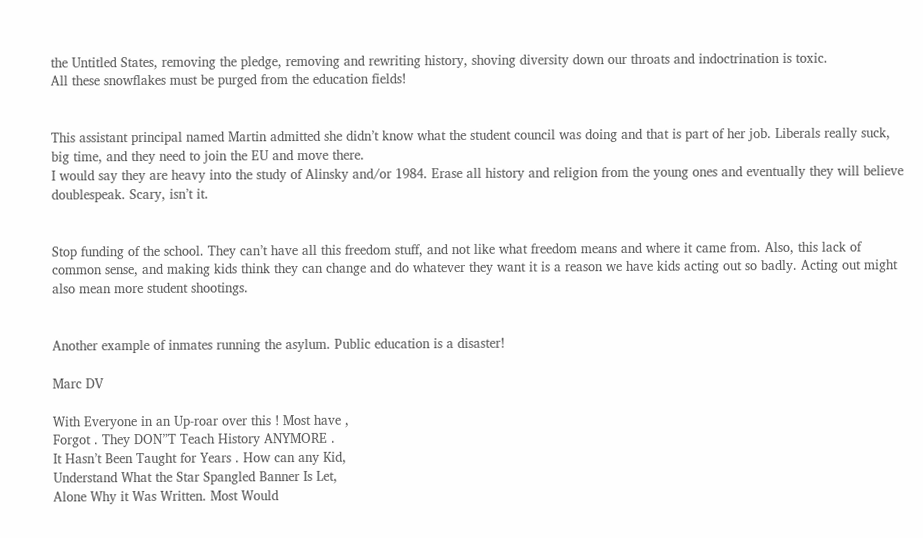the Untitled States, removing the pledge, removing and rewriting history, shoving diversity down our throats and indoctrination is toxic.
All these snowflakes must be purged from the education fields!


This assistant principal named Martin admitted she didn’t know what the student council was doing and that is part of her job. Liberals really suck, big time, and they need to join the EU and move there.
I would say they are heavy into the study of Alinsky and/or 1984. Erase all history and religion from the young ones and eventually they will believe doublespeak. Scary, isn’t it.


Stop funding of the school. They can’t have all this freedom stuff, and not like what freedom means and where it came from. Also, this lack of common sense, and making kids think they can change and do whatever they want it is a reason we have kids acting out so badly. Acting out might also mean more student shootings.


Another example of inmates running the asylum. Public education is a disaster!

Marc DV

With Everyone in an Up-roar over this ! Most have ,
Forgot . They DON”T Teach History ANYMORE .
It Hasn’t Been Taught for Years . How can any Kid,
Understand What the Star Spangled Banner Is Let,
Alone Why it Was Written. Most Would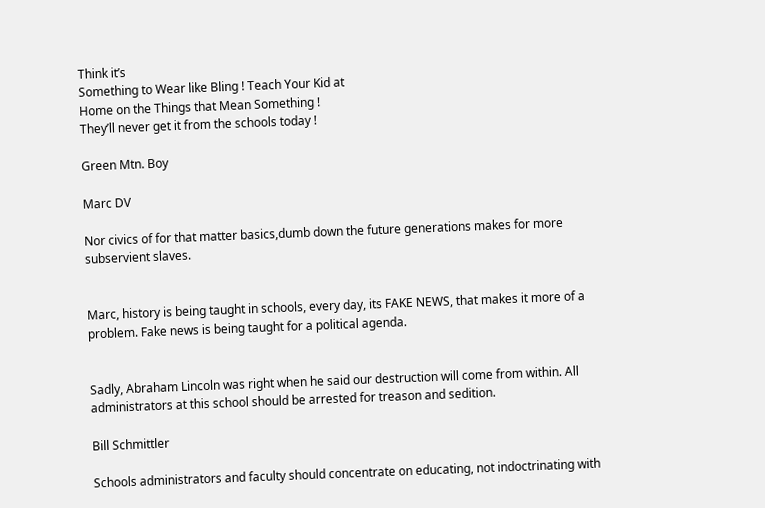Think it’s
Something to Wear like Bling ! Teach Your Kid at
Home on the Things that Mean Something !
They’ll never get it from the schools today !

Green Mtn. Boy

Marc DV

Nor civics of for that matter basics,dumb down the future generations makes for more subservient slaves.


Marc, history is being taught in schools, every day, its FAKE NEWS, that makes it more of a problem. Fake news is being taught for a political agenda.


Sadly, Abraham Lincoln was right when he said our destruction will come from within. All administrators at this school should be arrested for treason and sedition.

Bill Schmittler

Schools administrators and faculty should concentrate on educating, not indoctrinating with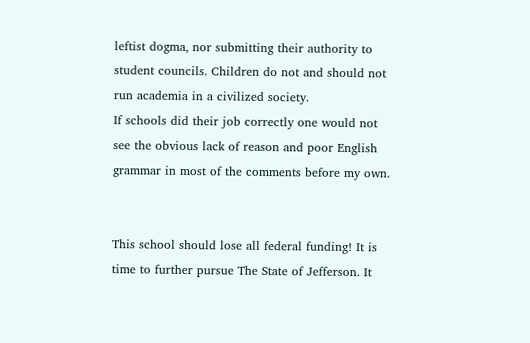leftist dogma, nor submitting their authority to student councils. Children do not and should not run academia in a civilized society.
If schools did their job correctly one would not see the obvious lack of reason and poor English grammar in most of the comments before my own.


This school should lose all federal funding! It is time to further pursue The State of Jefferson. It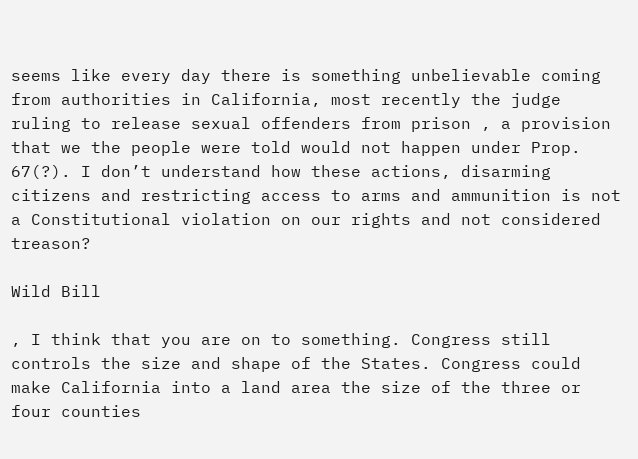seems like every day there is something unbelievable coming from authorities in California, most recently the judge ruling to release sexual offenders from prison , a provision that we the people were told would not happen under Prop. 67(?). I don’t understand how these actions, disarming citizens and restricting access to arms and ammunition is not a Constitutional violation on our rights and not considered treason?

Wild Bill

, I think that you are on to something. Congress still controls the size and shape of the States. Congress could make California into a land area the size of the three or four counties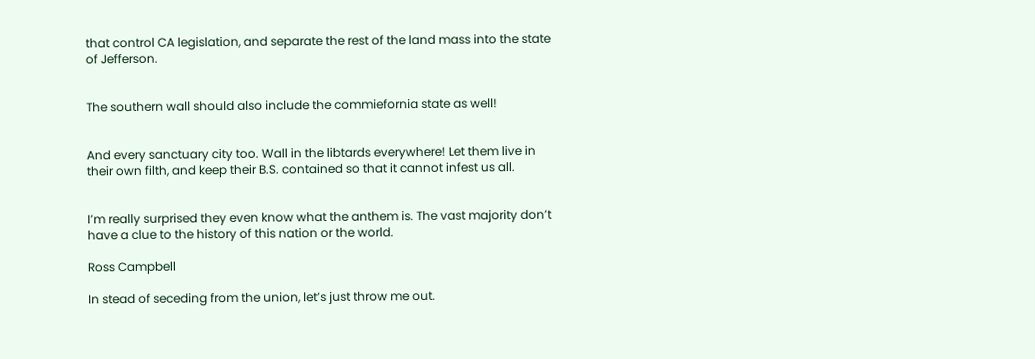that control CA legislation, and separate the rest of the land mass into the state of Jefferson.


The southern wall should also include the commiefornia state as well!


And every sanctuary city too. Wall in the libtards everywhere! Let them live in their own filth, and keep their B.S. contained so that it cannot infest us all.


I’m really surprised they even know what the anthem is. The vast majority don’t have a clue to the history of this nation or the world.

Ross Campbell

In stead of seceding from the union, let’s just throw me out.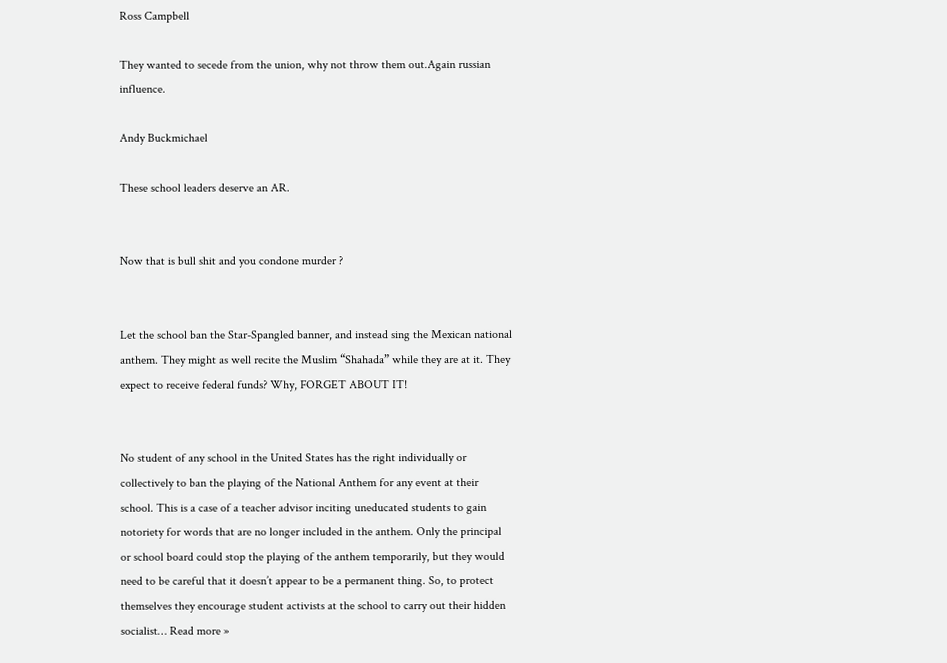Ross Campbell

They wanted to secede from the union, why not throw them out.Again russian influence.

Andy Buckmichael

These school leaders deserve an AR.


Now that is bull shit and you condone murder ?


Let the school ban the Star-Spangled banner, and instead sing the Mexican national anthem. They might as well recite the Muslim “Shahada” while they are at it. They expect to receive federal funds? Why, FORGET ABOUT IT!


No student of any school in the United States has the right individually or collectively to ban the playing of the National Anthem for any event at their school. This is a case of a teacher advisor inciting uneducated students to gain notoriety for words that are no longer included in the anthem. Only the principal or school board could stop the playing of the anthem temporarily, but they would need to be careful that it doesn’t appear to be a permanent thing. So, to protect themselves they encourage student activists at the school to carry out their hidden socialist… Read more »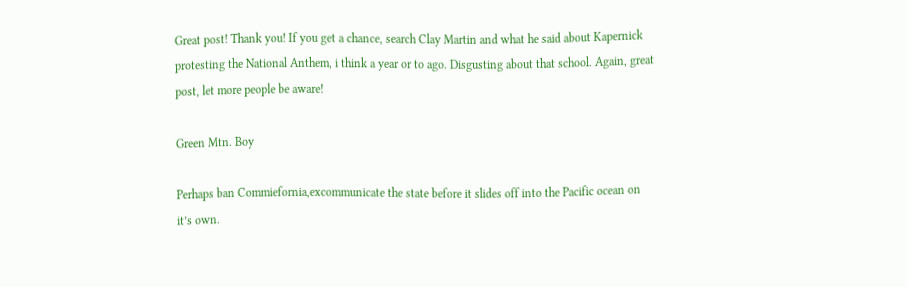Great post! Thank you! If you get a chance, search Clay Martin and what he said about Kapernick protesting the National Anthem, i think a year or to ago. Disgusting about that school. Again, great post, let more people be aware!

Green Mtn. Boy

Perhaps ban Commiefornia,excommunicate the state before it slides off into the Pacific ocean on it’s own.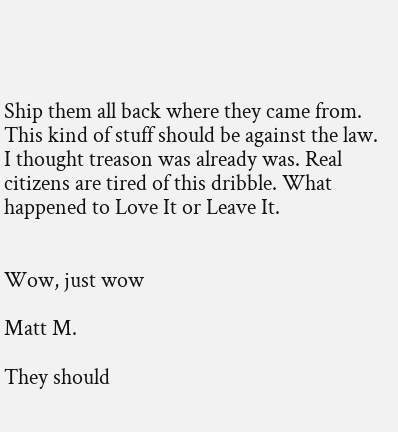Ship them all back where they came from. This kind of stuff should be against the law. I thought treason was already was. Real citizens are tired of this dribble. What happened to Love It or Leave It.


Wow, just wow

Matt M.

They should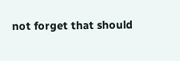not forget that should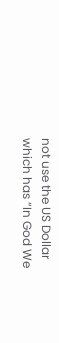not use the US Dollar which has “In God We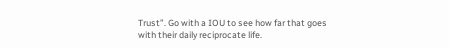Trust”. Go with a IOU to see how far that goes with their daily reciprocate life.